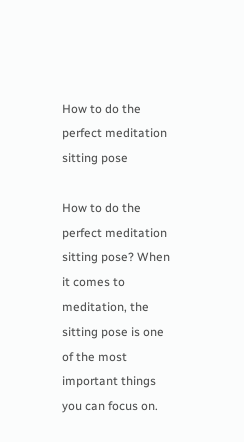How to do the perfect meditation sitting pose

How to do the perfect meditation sitting pose? When it comes to meditation, the sitting pose is one of the most important things you can focus on.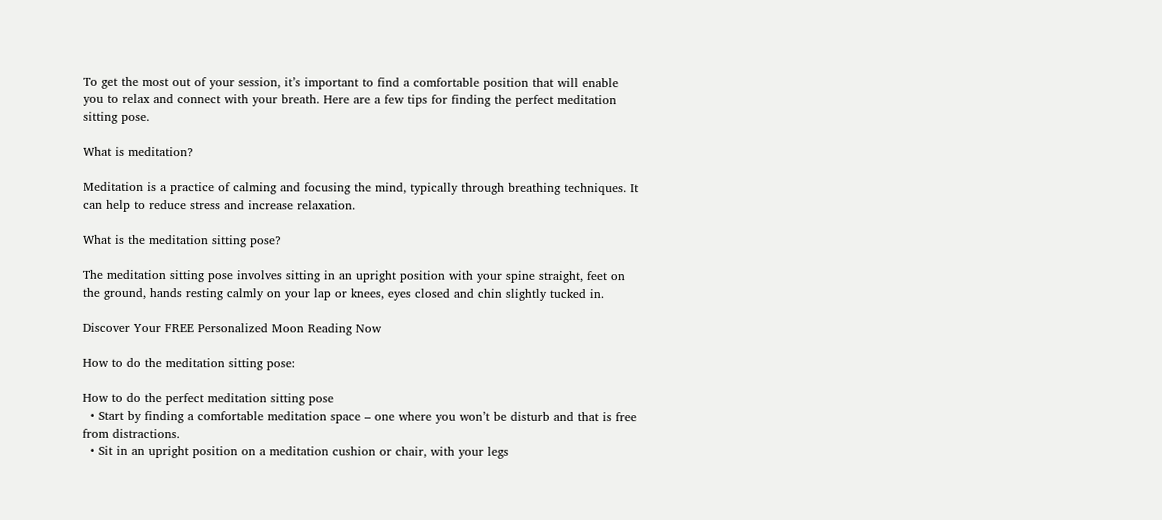To get the most out of your session, it’s important to find a comfortable position that will enable you to relax and connect with your breath. Here are a few tips for finding the perfect meditation sitting pose.

What is meditation?

Meditation is a practice of calming and focusing the mind, typically through breathing techniques. It can help to reduce stress and increase relaxation.

What is the meditation sitting pose?

The meditation sitting pose involves sitting in an upright position with your spine straight, feet on the ground, hands resting calmly on your lap or knees, eyes closed and chin slightly tucked in.

Discover Your FREE Personalized Moon Reading Now

How to do the meditation sitting pose:

How to do the perfect meditation sitting pose
  • Start by finding a comfortable meditation space – one where you won’t be disturb and that is free from distractions.
  • Sit in an upright position on a meditation cushion or chair, with your legs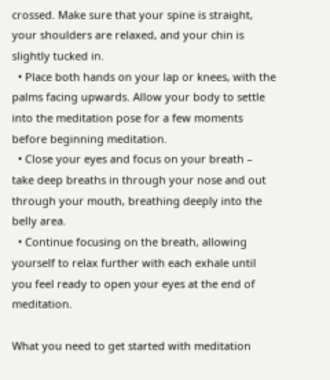crossed. Make sure that your spine is straight, your shoulders are relaxed, and your chin is slightly tucked in.
  • Place both hands on your lap or knees, with the palms facing upwards. Allow your body to settle into the meditation pose for a few moments before beginning meditation.
  • Close your eyes and focus on your breath – take deep breaths in through your nose and out through your mouth, breathing deeply into the belly area.
  • Continue focusing on the breath, allowing yourself to relax further with each exhale until you feel ready to open your eyes at the end of meditation.

What you need to get started with meditation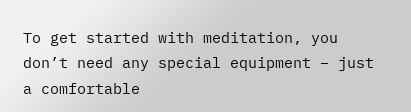To get started with meditation, you don’t need any special equipment – just a comfortable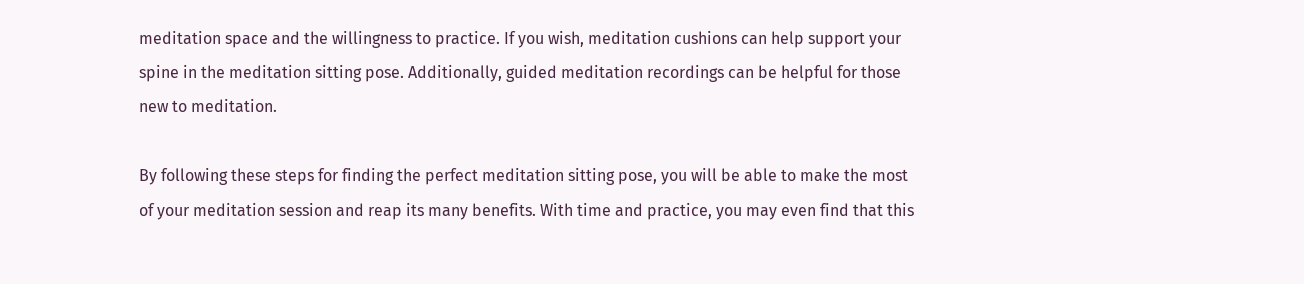meditation space and the willingness to practice. If you wish, meditation cushions can help support your spine in the meditation sitting pose. Additionally, guided meditation recordings can be helpful for those new to meditation.

By following these steps for finding the perfect meditation sitting pose, you will be able to make the most of your meditation session and reap its many benefits. With time and practice, you may even find that this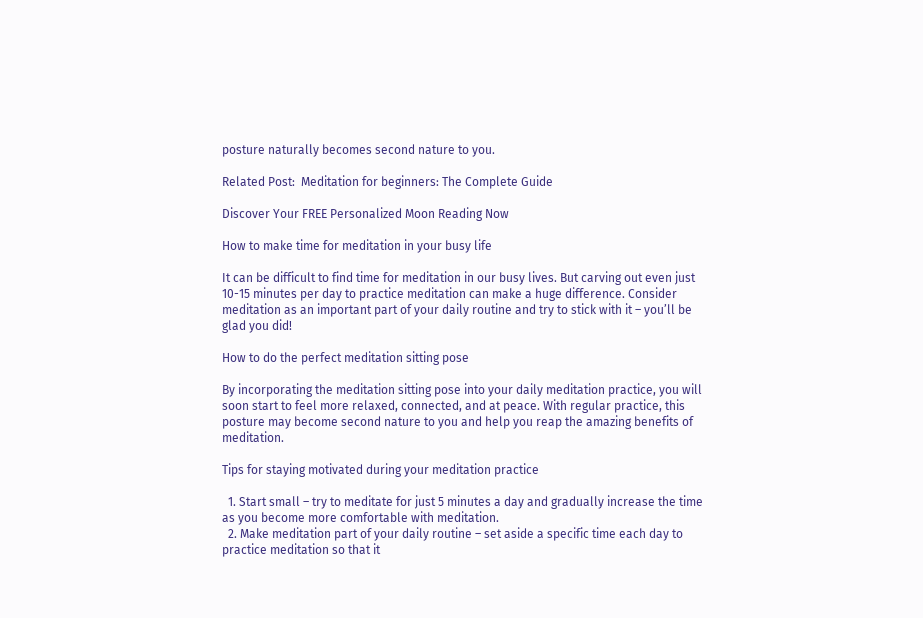posture naturally becomes second nature to you.

Related Post:  Meditation for beginners: The Complete Guide

Discover Your FREE Personalized Moon Reading Now

How to make time for meditation in your busy life

It can be difficult to find time for meditation in our busy lives. But carving out even just 10-15 minutes per day to practice meditation can make a huge difference. Consider meditation as an important part of your daily routine and try to stick with it – you’ll be glad you did!

How to do the perfect meditation sitting pose

By incorporating the meditation sitting pose into your daily meditation practice, you will soon start to feel more relaxed, connected, and at peace. With regular practice, this posture may become second nature to you and help you reap the amazing benefits of meditation.

Tips for staying motivated during your meditation practice

  1. Start small – try to meditate for just 5 minutes a day and gradually increase the time as you become more comfortable with meditation.
  2. Make meditation part of your daily routine – set aside a specific time each day to practice meditation so that it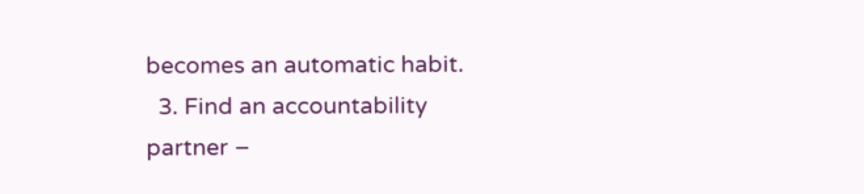becomes an automatic habit.
  3. Find an accountability partner –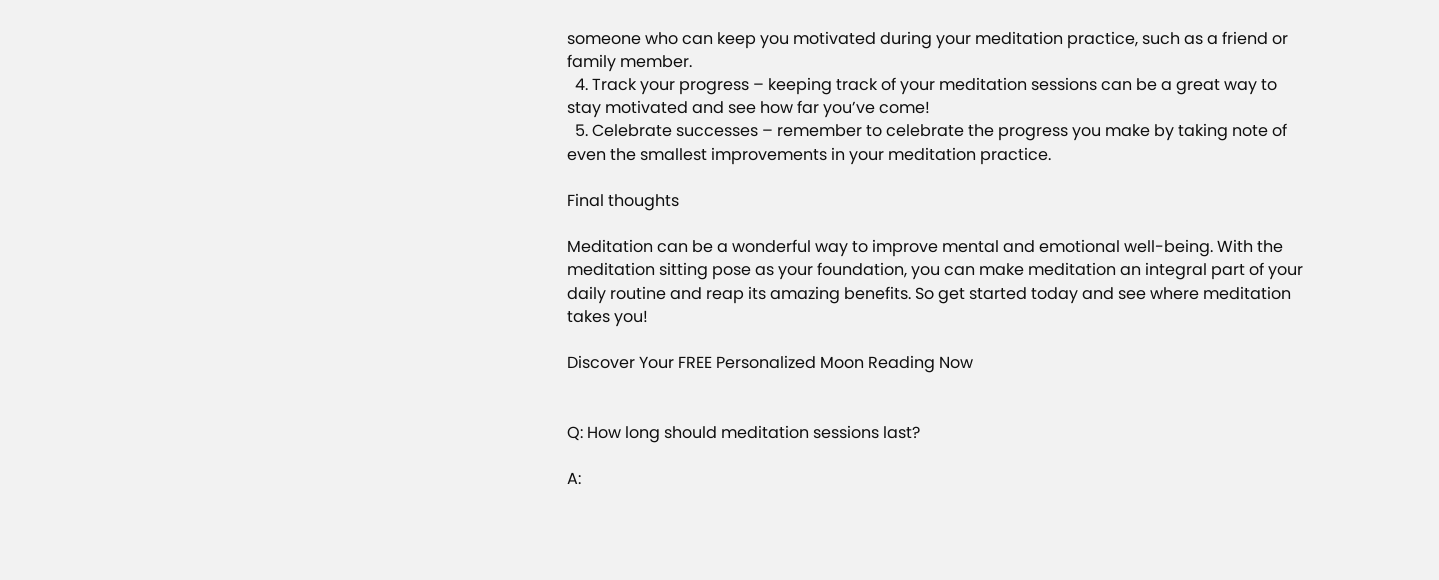someone who can keep you motivated during your meditation practice, such as a friend or family member.
  4. Track your progress – keeping track of your meditation sessions can be a great way to stay motivated and see how far you’ve come!
  5. Celebrate successes – remember to celebrate the progress you make by taking note of even the smallest improvements in your meditation practice.

Final thoughts

Meditation can be a wonderful way to improve mental and emotional well-being. With the meditation sitting pose as your foundation, you can make meditation an integral part of your daily routine and reap its amazing benefits. So get started today and see where meditation takes you!

Discover Your FREE Personalized Moon Reading Now


Q: How long should meditation sessions last?

A: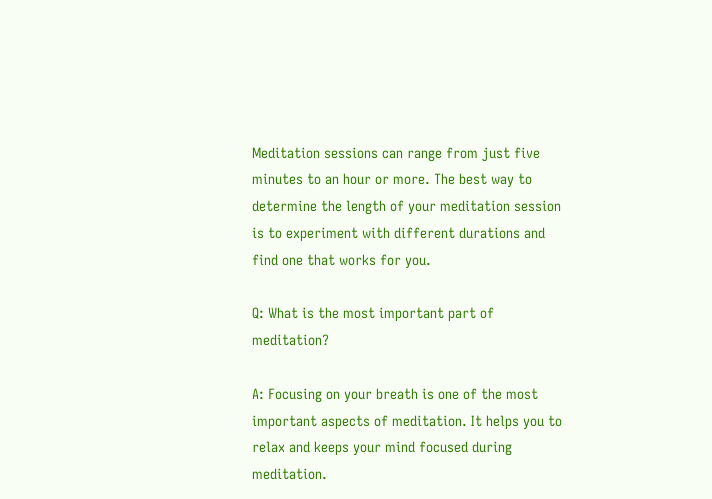Meditation sessions can range from just five minutes to an hour or more. The best way to determine the length of your meditation session is to experiment with different durations and find one that works for you.

Q: What is the most important part of meditation?

A: Focusing on your breath is one of the most important aspects of meditation. It helps you to relax and keeps your mind focused during meditation.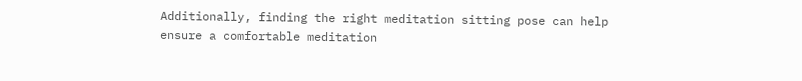Additionally, finding the right meditation sitting pose can help ensure a comfortable meditation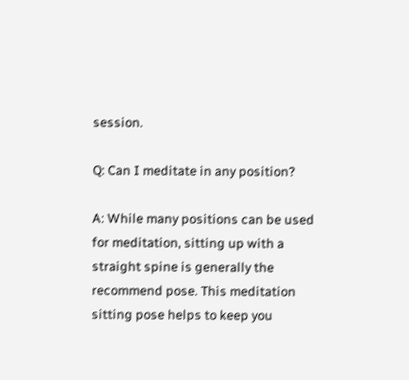session.

Q: Can I meditate in any position?

A: While many positions can be used for meditation, sitting up with a straight spine is generally the recommend pose. This meditation sitting pose helps to keep you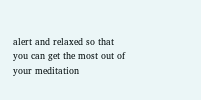alert and relaxed so that you can get the most out of your meditation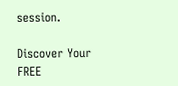session.

Discover Your FREE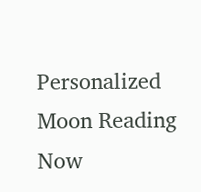Personalized Moon Reading Now